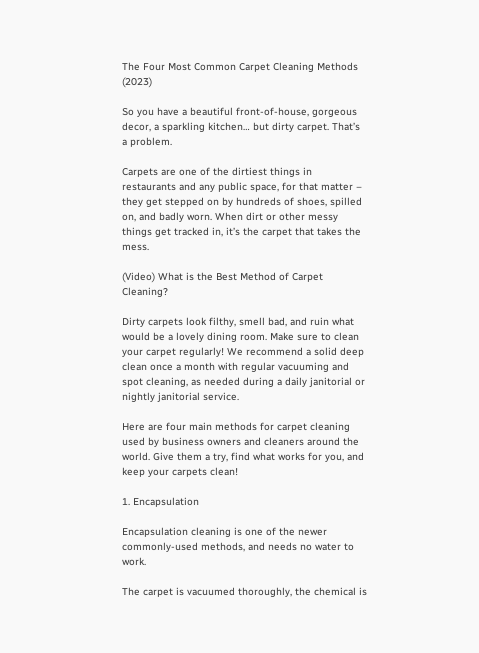The Four Most Common Carpet Cleaning Methods (2023)

So you have a beautiful front-of-house, gorgeous decor, a sparkling kitchen… but dirty carpet. That’s a problem.

Carpets are one of the dirtiest things in restaurants and any public space, for that matter – they get stepped on by hundreds of shoes, spilled on, and badly worn. When dirt or other messy things get tracked in, it’s the carpet that takes the mess.

(Video) What is the Best Method of Carpet Cleaning?

Dirty carpets look filthy, smell bad, and ruin what would be a lovely dining room. Make sure to clean your carpet regularly! We recommend a solid deep clean once a month with regular vacuuming and spot cleaning, as needed during a daily janitorial or nightly janitorial service.

Here are four main methods for carpet cleaning used by business owners and cleaners around the world. Give them a try, find what works for you, and keep your carpets clean!

1. Encapsulation

Encapsulation cleaning is one of the newer commonly-used methods, and needs no water to work.

The carpet is vacuumed thoroughly, the chemical is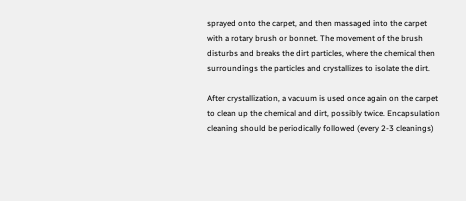sprayed onto the carpet, and then massaged into the carpet with a rotary brush or bonnet. The movement of the brush disturbs and breaks the dirt particles, where the chemical then surroundings the particles and crystallizes to isolate the dirt.

After crystallization, a vacuum is used once again on the carpet to clean up the chemical and dirt, possibly twice. Encapsulation cleaning should be periodically followed (every 2-3 cleanings)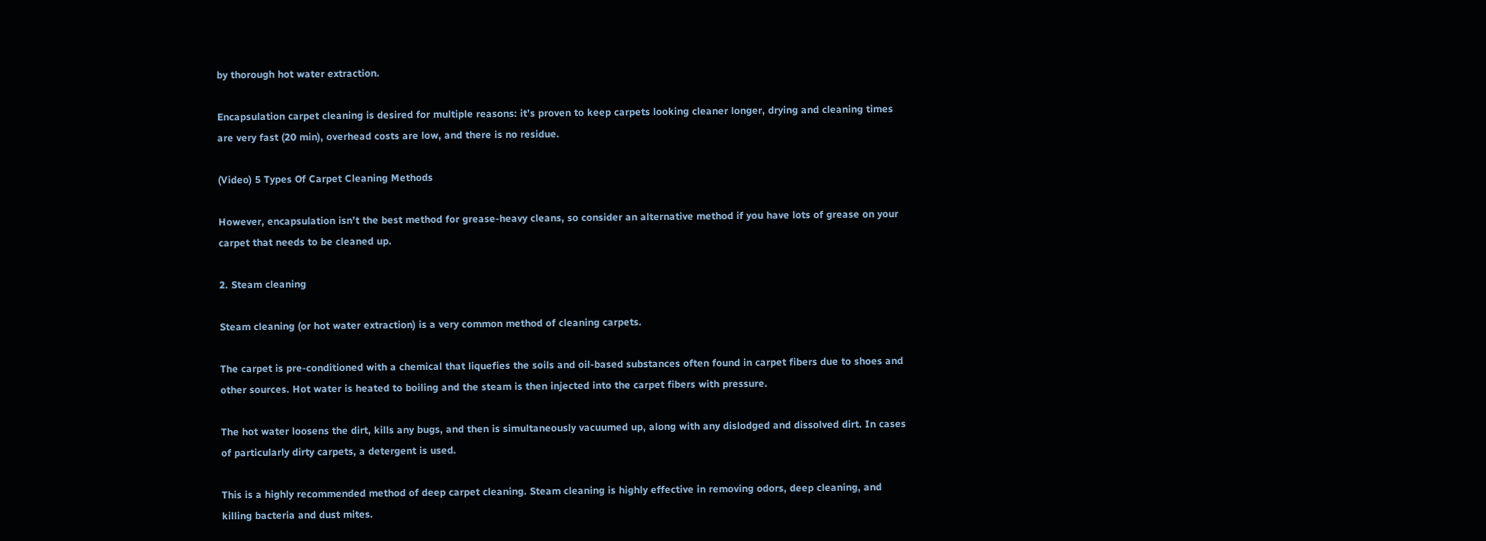by thorough hot water extraction.

Encapsulation carpet cleaning is desired for multiple reasons: it’s proven to keep carpets looking cleaner longer, drying and cleaning times are very fast (20 min), overhead costs are low, and there is no residue.

(Video) 5 Types Of Carpet Cleaning Methods

However, encapsulation isn’t the best method for grease-heavy cleans, so consider an alternative method if you have lots of grease on your carpet that needs to be cleaned up.

2. Steam cleaning

Steam cleaning (or hot water extraction) is a very common method of cleaning carpets.

The carpet is pre-conditioned with a chemical that liquefies the soils and oil-based substances often found in carpet fibers due to shoes and other sources. Hot water is heated to boiling and the steam is then injected into the carpet fibers with pressure.

The hot water loosens the dirt, kills any bugs, and then is simultaneously vacuumed up, along with any dislodged and dissolved dirt. In cases of particularly dirty carpets, a detergent is used.

This is a highly recommended method of deep carpet cleaning. Steam cleaning is highly effective in removing odors, deep cleaning, and killing bacteria and dust mites.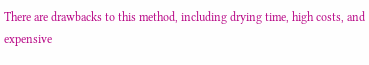There are drawbacks to this method, including drying time, high costs, and expensive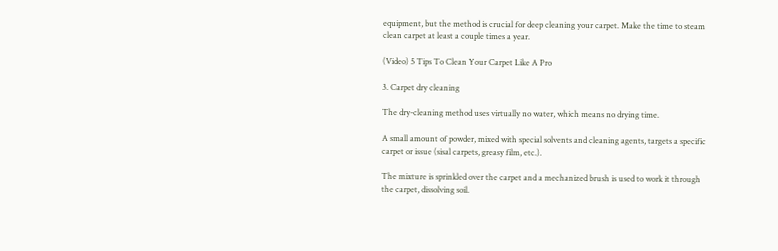equipment, but the method is crucial for deep cleaning your carpet. Make the time to steam clean carpet at least a couple times a year.

(Video) 5 Tips To Clean Your Carpet Like A Pro

3. Carpet dry cleaning

The dry-cleaning method uses virtually no water, which means no drying time.

A small amount of powder, mixed with special solvents and cleaning agents, targets a specific carpet or issue (sisal carpets, greasy film, etc.).

The mixture is sprinkled over the carpet and a mechanized brush is used to work it through the carpet, dissolving soil.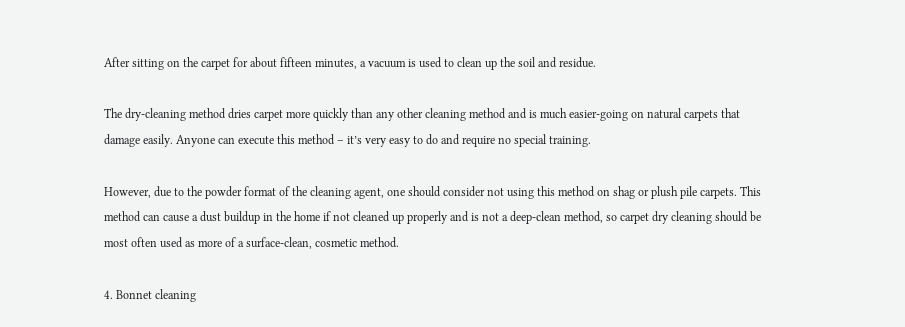After sitting on the carpet for about fifteen minutes, a vacuum is used to clean up the soil and residue.

The dry-cleaning method dries carpet more quickly than any other cleaning method and is much easier-going on natural carpets that damage easily. Anyone can execute this method – it’s very easy to do and require no special training.

However, due to the powder format of the cleaning agent, one should consider not using this method on shag or plush pile carpets. This method can cause a dust buildup in the home if not cleaned up properly and is not a deep-clean method, so carpet dry cleaning should be most often used as more of a surface-clean, cosmetic method.

4. Bonnet cleaning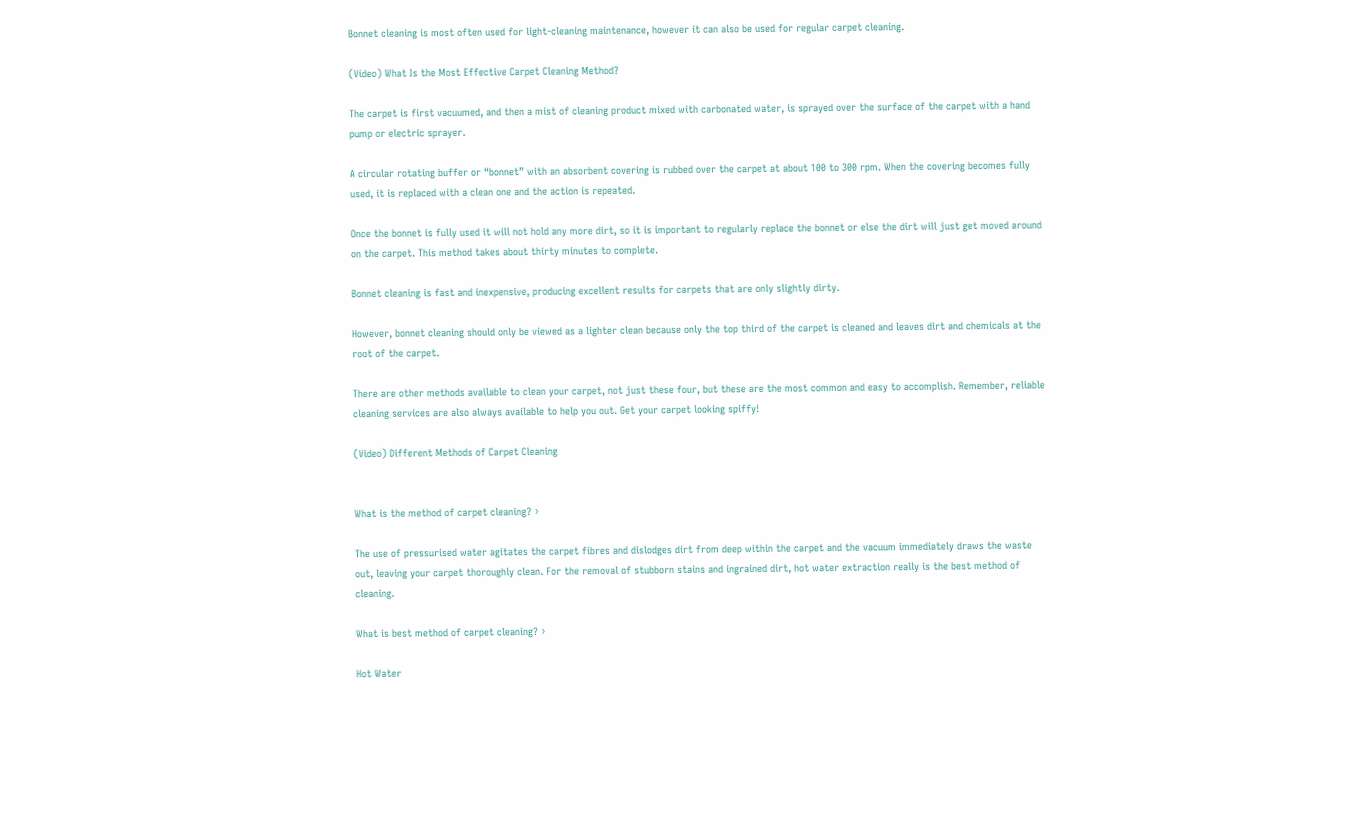Bonnet cleaning is most often used for light-cleaning maintenance, however it can also be used for regular carpet cleaning.

(Video) What Is the Most Effective Carpet Cleaning Method?

The carpet is first vacuumed, and then a mist of cleaning product mixed with carbonated water, is sprayed over the surface of the carpet with a hand pump or electric sprayer.

A circular rotating buffer or “bonnet” with an absorbent covering is rubbed over the carpet at about 100 to 300 rpm. When the covering becomes fully used, it is replaced with a clean one and the action is repeated.

Once the bonnet is fully used it will not hold any more dirt, so it is important to regularly replace the bonnet or else the dirt will just get moved around on the carpet. This method takes about thirty minutes to complete.

Bonnet cleaning is fast and inexpensive, producing excellent results for carpets that are only slightly dirty.

However, bonnet cleaning should only be viewed as a lighter clean because only the top third of the carpet is cleaned and leaves dirt and chemicals at the root of the carpet.

There are other methods available to clean your carpet, not just these four, but these are the most common and easy to accomplish. Remember, reliable cleaning services are also always available to help you out. Get your carpet looking spiffy!

(Video) Different Methods of Carpet Cleaning


What is the method of carpet cleaning? ›

The use of pressurised water agitates the carpet fibres and dislodges dirt from deep within the carpet and the vacuum immediately draws the waste out, leaving your carpet thoroughly clean. For the removal of stubborn stains and ingrained dirt, hot water extraction really is the best method of cleaning.

What is best method of carpet cleaning? ›

Hot Water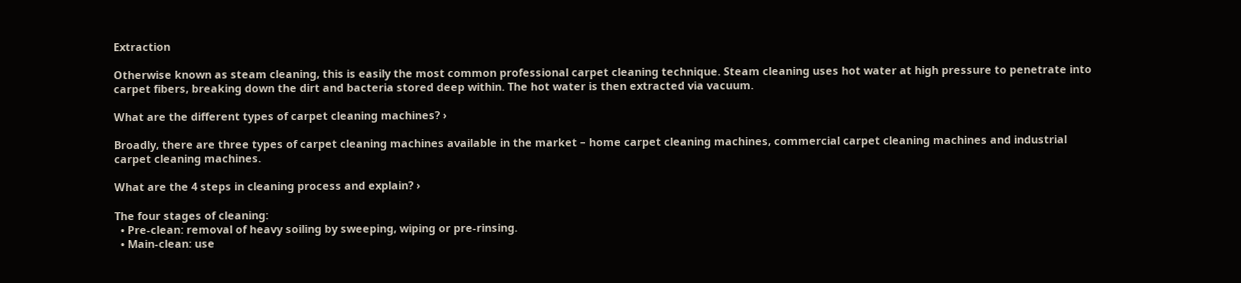Extraction

Otherwise known as steam cleaning, this is easily the most common professional carpet cleaning technique. Steam cleaning uses hot water at high pressure to penetrate into carpet fibers, breaking down the dirt and bacteria stored deep within. The hot water is then extracted via vacuum.

What are the different types of carpet cleaning machines? ›

Broadly, there are three types of carpet cleaning machines available in the market – home carpet cleaning machines, commercial carpet cleaning machines and industrial carpet cleaning machines.

What are the 4 steps in cleaning process and explain? ›

The four stages of cleaning:
  • Pre-clean: removal of heavy soiling by sweeping, wiping or pre-rinsing.
  • Main-clean: use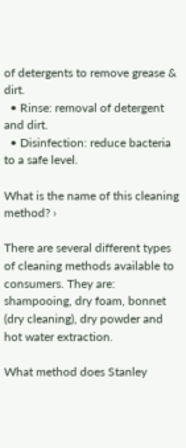of detergents to remove grease & dirt.
  • Rinse: removal of detergent and dirt.
  • Disinfection: reduce bacteria to a safe level.

What is the name of this cleaning method? ›

There are several different types of cleaning methods available to consumers. They are: shampooing, dry foam, bonnet (dry cleaning), dry powder and hot water extraction.

What method does Stanley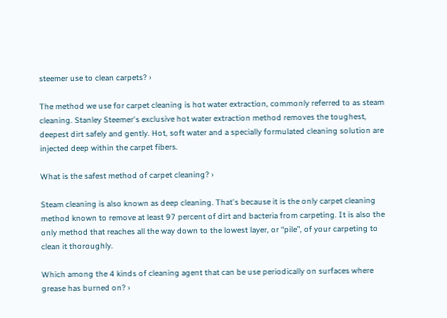steemer use to clean carpets? ›

The method we use for carpet cleaning is hot water extraction, commonly referred to as steam cleaning. Stanley Steemer's exclusive hot water extraction method removes the toughest, deepest dirt safely and gently. Hot, soft water and a specially formulated cleaning solution are injected deep within the carpet fibers.

What is the safest method of carpet cleaning? ›

Steam cleaning is also known as deep cleaning. That's because it is the only carpet cleaning method known to remove at least 97 percent of dirt and bacteria from carpeting. It is also the only method that reaches all the way down to the lowest layer, or “pile”, of your carpeting to clean it thoroughly.

Which among the 4 kinds of cleaning agent that can be use periodically on surfaces where grease has burned on? ›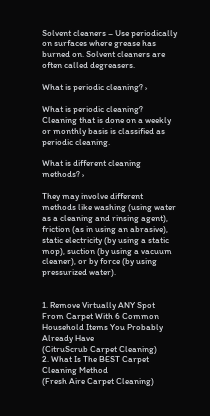Solvent cleaners – Use periodically on surfaces where grease has burned on. Solvent cleaners are often called degreasers.

What is periodic cleaning? ›

What is periodic cleaning? Cleaning that is done on a weekly or monthly basis is classified as periodic cleaning.

What is different cleaning methods? ›

They may involve different methods like washing (using water as a cleaning and rinsing agent), friction (as in using an abrasive), static electricity (by using a static mop), suction (by using a vacuum cleaner), or by force (by using pressurized water).


1. Remove Virtually ANY Spot From Carpet With 6 Common Household Items You Probably Already Have
(CitruScrub Carpet Cleaning)
2. What Is The BEST Carpet Cleaning Method
(Fresh Aire Carpet Cleaning)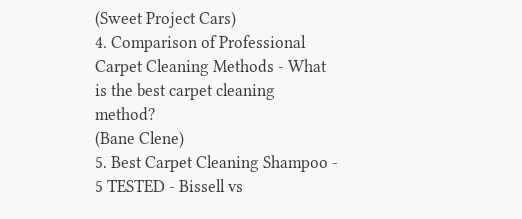(Sweet Project Cars)
4. Comparison of Professional Carpet Cleaning Methods - What is the best carpet cleaning method?
(Bane Clene)
5. Best Carpet Cleaning Shampoo - 5 TESTED - Bissell vs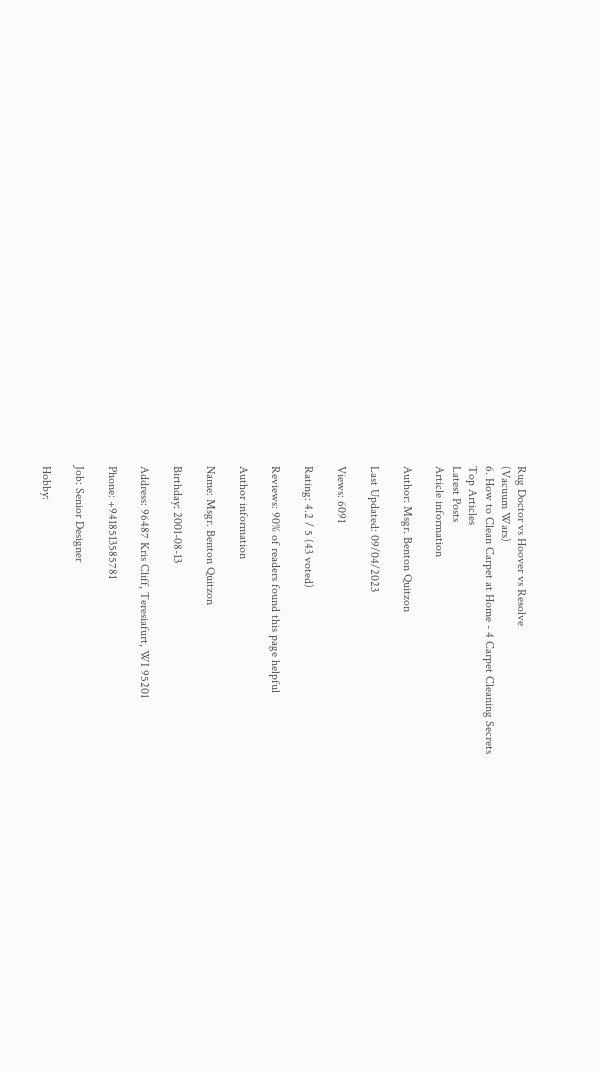Rug Doctor vs Hoover vs Resolve
(Vacuum Wars)
6. How to Clean Carpet at Home - 4 Carpet Cleaning Secrets
Top Articles
Latest Posts
Article information

Author: Msgr. Benton Quitzon

Last Updated: 09/04/2023

Views: 6091

Rating: 4.2 / 5 (43 voted)

Reviews: 90% of readers found this page helpful

Author information

Name: Msgr. Benton Quitzon

Birthday: 2001-08-13

Address: 96487 Kris Cliff, Teresiafurt, WI 95201

Phone: +9418513585781

Job: Senior Designer

Hobby: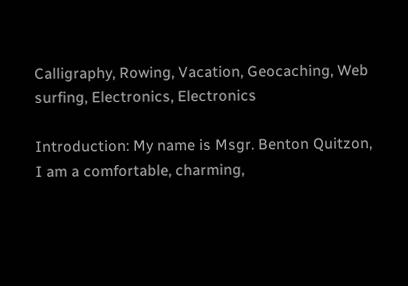Calligraphy, Rowing, Vacation, Geocaching, Web surfing, Electronics, Electronics

Introduction: My name is Msgr. Benton Quitzon, I am a comfortable, charming,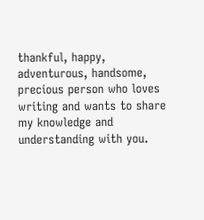thankful, happy, adventurous, handsome, precious person who loves writing and wants to share my knowledge and understanding with you.